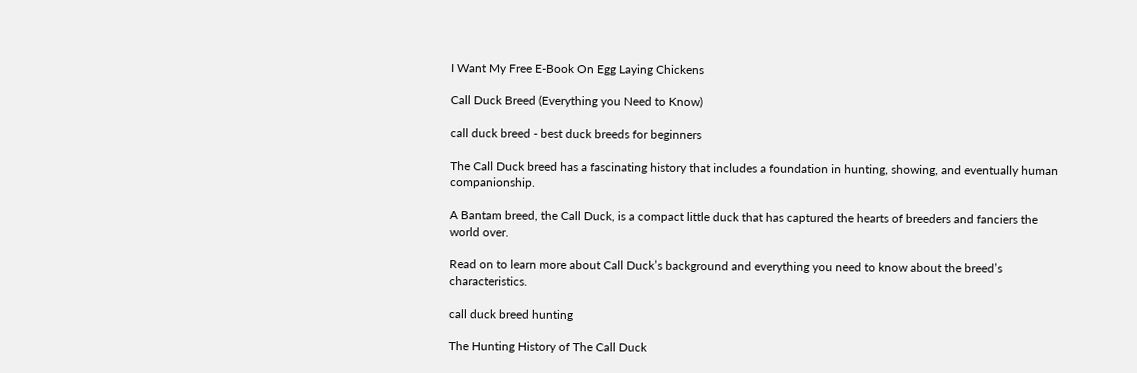I Want My Free E-Book On Egg Laying Chickens

Call Duck Breed (Everything you Need to Know)

call duck breed - best duck breeds for beginners

The Call Duck breed has a fascinating history that includes a foundation in hunting, showing, and eventually human companionship.

A Bantam breed, the Call Duck, is a compact little duck that has captured the hearts of breeders and fanciers the world over.

Read on to learn more about Call Duck’s background and everything you need to know about the breed’s characteristics.

call duck breed hunting

The Hunting History of The Call Duck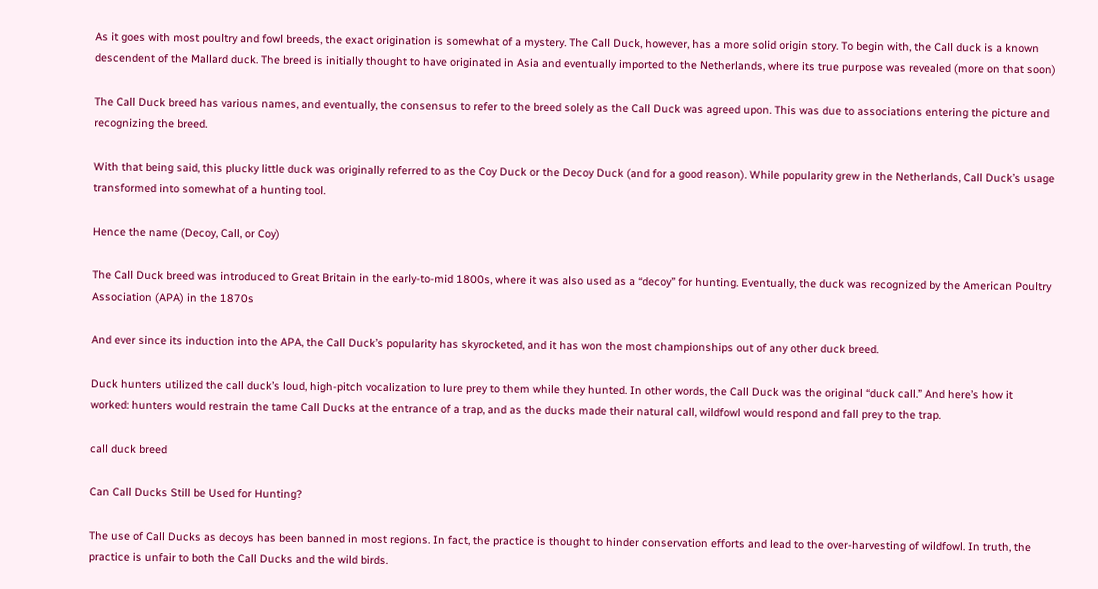As it goes with most poultry and fowl breeds, the exact origination is somewhat of a mystery. The Call Duck, however, has a more solid origin story. To begin with, the Call duck is a known descendent of the Mallard duck. The breed is initially thought to have originated in Asia and eventually imported to the Netherlands, where its true purpose was revealed (more on that soon)

The Call Duck breed has various names, and eventually, the consensus to refer to the breed solely as the Call Duck was agreed upon. This was due to associations entering the picture and recognizing the breed.

With that being said, this plucky little duck was originally referred to as the Coy Duck or the Decoy Duck (and for a good reason). While popularity grew in the Netherlands, Call Duck’s usage transformed into somewhat of a hunting tool.

Hence the name (Decoy, Call, or Coy)

The Call Duck breed was introduced to Great Britain in the early-to-mid 1800s, where it was also used as a “decoy” for hunting. Eventually, the duck was recognized by the American Poultry Association (APA) in the 1870s

And ever since its induction into the APA, the Call Duck’s popularity has skyrocketed, and it has won the most championships out of any other duck breed.

Duck hunters utilized the call duck’s loud, high-pitch vocalization to lure prey to them while they hunted. In other words, the Call Duck was the original “duck call.” And here’s how it worked: hunters would restrain the tame Call Ducks at the entrance of a trap, and as the ducks made their natural call, wildfowl would respond and fall prey to the trap.

call duck breed

Can Call Ducks Still be Used for Hunting?

The use of Call Ducks as decoys has been banned in most regions. In fact, the practice is thought to hinder conservation efforts and lead to the over-harvesting of wildfowl. In truth, the practice is unfair to both the Call Ducks and the wild birds.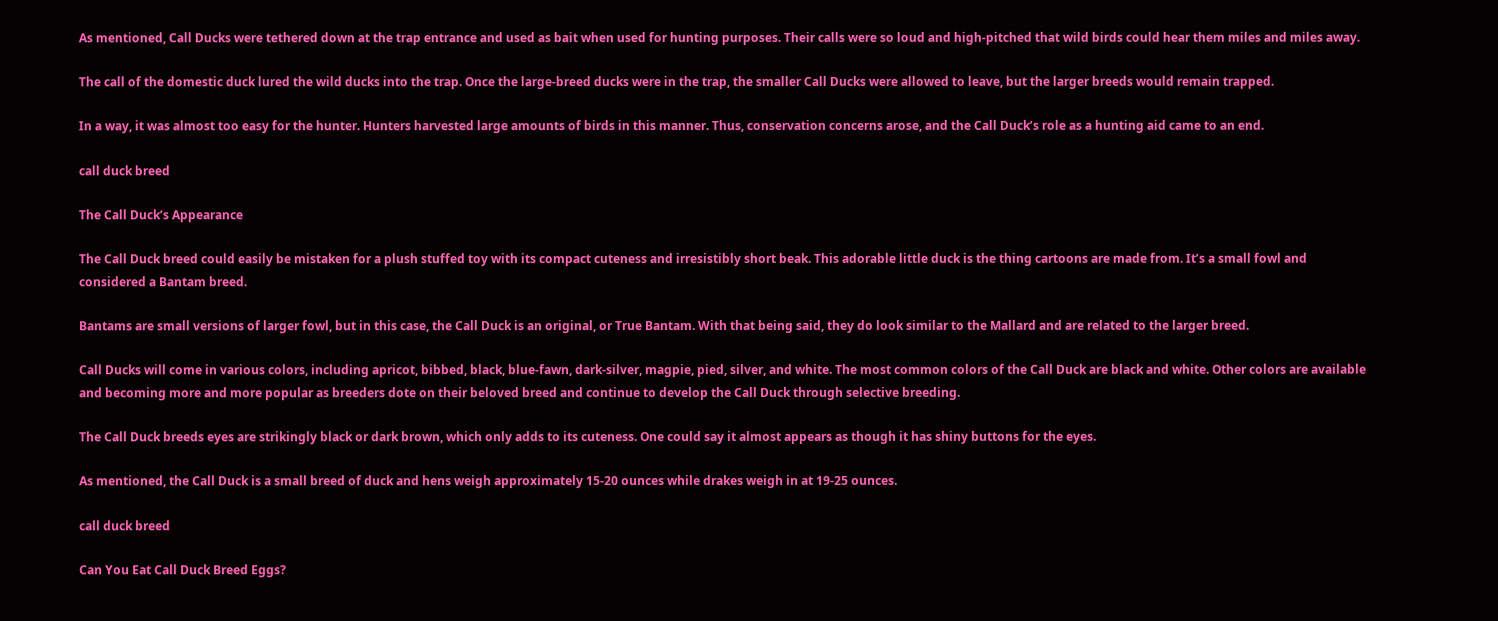As mentioned, Call Ducks were tethered down at the trap entrance and used as bait when used for hunting purposes. Their calls were so loud and high-pitched that wild birds could hear them miles and miles away.

The call of the domestic duck lured the wild ducks into the trap. Once the large-breed ducks were in the trap, the smaller Call Ducks were allowed to leave, but the larger breeds would remain trapped.

In a way, it was almost too easy for the hunter. Hunters harvested large amounts of birds in this manner. Thus, conservation concerns arose, and the Call Duck’s role as a hunting aid came to an end.

call duck breed

The Call Duck’s Appearance

The Call Duck breed could easily be mistaken for a plush stuffed toy with its compact cuteness and irresistibly short beak. This adorable little duck is the thing cartoons are made from. It’s a small fowl and considered a Bantam breed.

Bantams are small versions of larger fowl, but in this case, the Call Duck is an original, or True Bantam. With that being said, they do look similar to the Mallard and are related to the larger breed.

Call Ducks will come in various colors, including apricot, bibbed, black, blue-fawn, dark-silver, magpie, pied, silver, and white. The most common colors of the Call Duck are black and white. Other colors are available and becoming more and more popular as breeders dote on their beloved breed and continue to develop the Call Duck through selective breeding.

The Call Duck breeds eyes are strikingly black or dark brown, which only adds to its cuteness. One could say it almost appears as though it has shiny buttons for the eyes.

As mentioned, the Call Duck is a small breed of duck and hens weigh approximately 15-20 ounces while drakes weigh in at 19-25 ounces.

call duck breed

Can You Eat Call Duck Breed Eggs?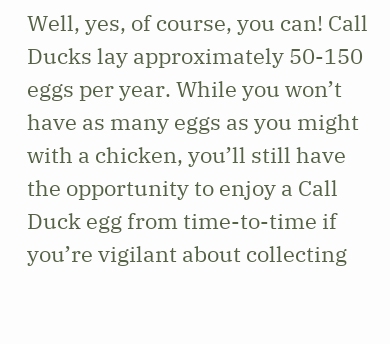Well, yes, of course, you can! Call Ducks lay approximately 50-150 eggs per year. While you won’t have as many eggs as you might with a chicken, you’ll still have the opportunity to enjoy a Call Duck egg from time-to-time if you’re vigilant about collecting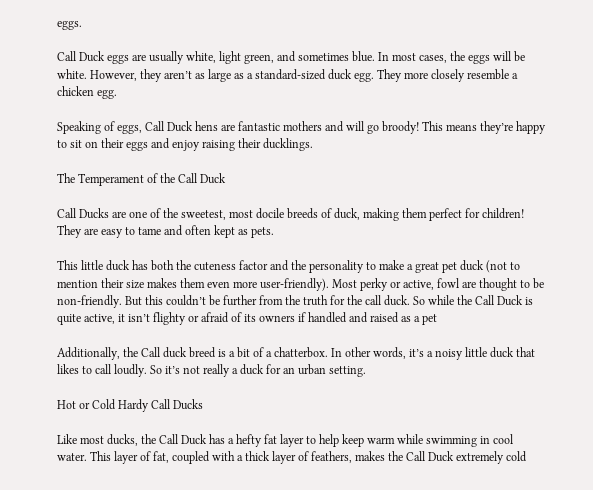eggs.

Call Duck eggs are usually white, light green, and sometimes blue. In most cases, the eggs will be white. However, they aren’t as large as a standard-sized duck egg. They more closely resemble a chicken egg.

Speaking of eggs, Call Duck hens are fantastic mothers and will go broody! This means they’re happy to sit on their eggs and enjoy raising their ducklings.

The Temperament of the Call Duck

Call Ducks are one of the sweetest, most docile breeds of duck, making them perfect for children! They are easy to tame and often kept as pets.

This little duck has both the cuteness factor and the personality to make a great pet duck (not to mention their size makes them even more user-friendly). Most perky or active, fowl are thought to be non-friendly. But this couldn’t be further from the truth for the call duck. So while the Call Duck is quite active, it isn’t flighty or afraid of its owners if handled and raised as a pet

Additionally, the Call duck breed is a bit of a chatterbox. In other words, it’s a noisy little duck that likes to call loudly. So it’s not really a duck for an urban setting.

Hot or Cold Hardy Call Ducks

Like most ducks, the Call Duck has a hefty fat layer to help keep warm while swimming in cool water. This layer of fat, coupled with a thick layer of feathers, makes the Call Duck extremely cold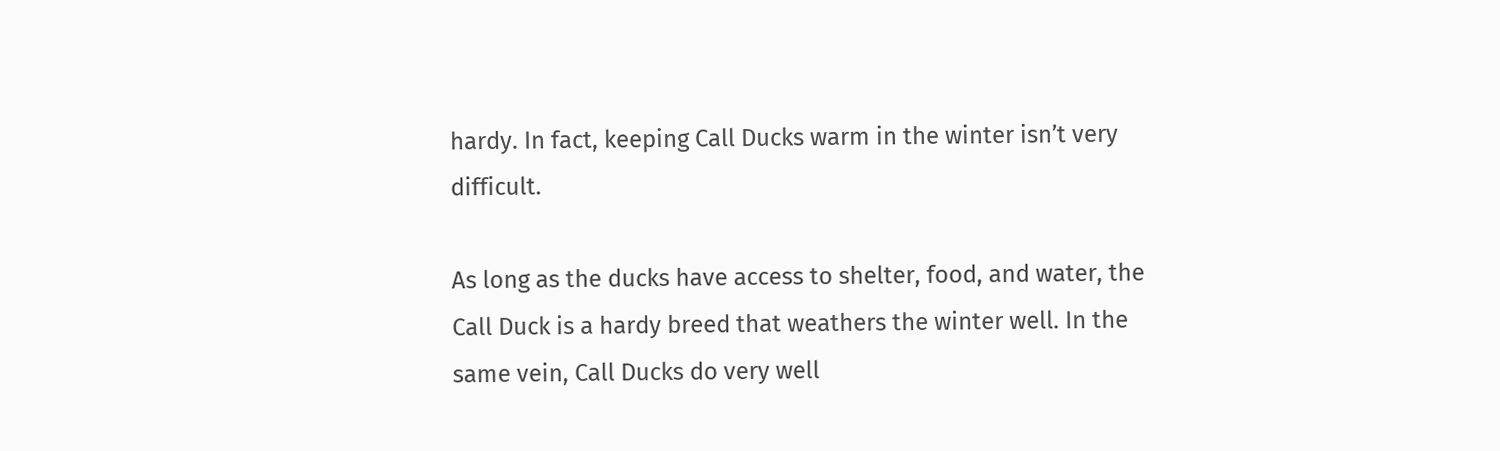hardy. In fact, keeping Call Ducks warm in the winter isn’t very difficult.

As long as the ducks have access to shelter, food, and water, the Call Duck is a hardy breed that weathers the winter well. In the same vein, Call Ducks do very well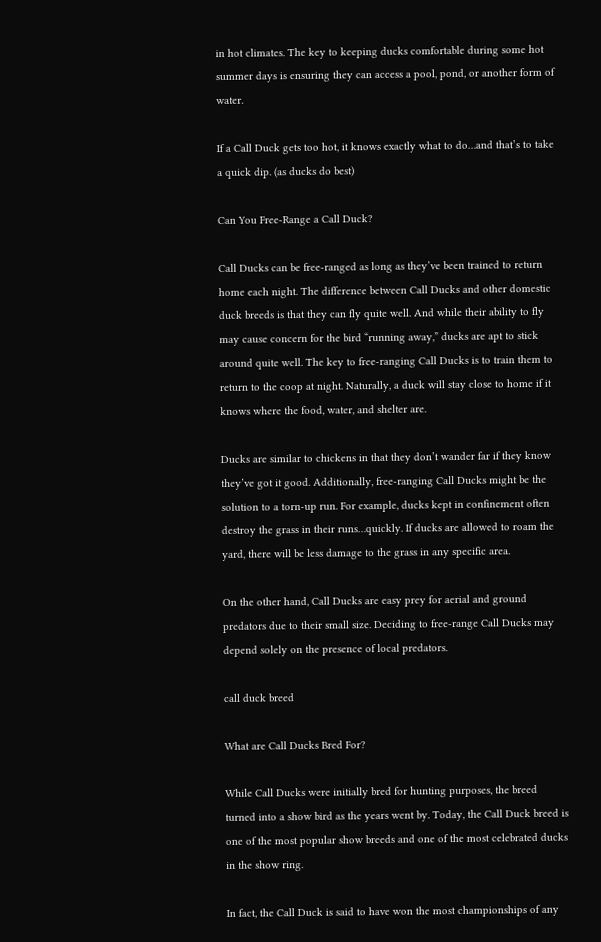in hot climates. The key to keeping ducks comfortable during some hot summer days is ensuring they can access a pool, pond, or another form of water.

If a Call Duck gets too hot, it knows exactly what to do…and that’s to take a quick dip. (as ducks do best)

Can You Free-Range a Call Duck?

Call Ducks can be free-ranged as long as they’ve been trained to return home each night. The difference between Call Ducks and other domestic duck breeds is that they can fly quite well. And while their ability to fly may cause concern for the bird “running away,” ducks are apt to stick around quite well. The key to free-ranging Call Ducks is to train them to return to the coop at night. Naturally, a duck will stay close to home if it knows where the food, water, and shelter are.

Ducks are similar to chickens in that they don’t wander far if they know they’ve got it good. Additionally, free-ranging Call Ducks might be the solution to a torn-up run. For example, ducks kept in confinement often destroy the grass in their runs…quickly. If ducks are allowed to roam the yard, there will be less damage to the grass in any specific area.

On the other hand, Call Ducks are easy prey for aerial and ground predators due to their small size. Deciding to free-range Call Ducks may depend solely on the presence of local predators.

call duck breed

What are Call Ducks Bred For?

While Call Ducks were initially bred for hunting purposes, the breed turned into a show bird as the years went by. Today, the Call Duck breed is one of the most popular show breeds and one of the most celebrated ducks in the show ring.

In fact, the Call Duck is said to have won the most championships of any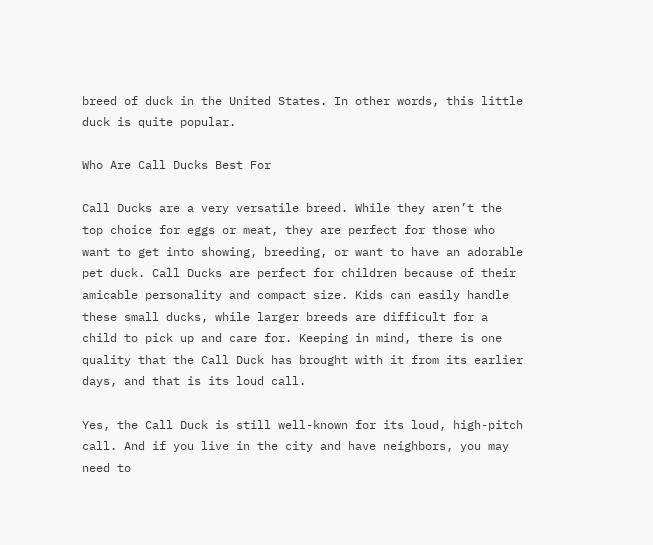breed of duck in the United States. In other words, this little duck is quite popular.

Who Are Call Ducks Best For

Call Ducks are a very versatile breed. While they aren’t the top choice for eggs or meat, they are perfect for those who want to get into showing, breeding, or want to have an adorable pet duck. Call Ducks are perfect for children because of their amicable personality and compact size. Kids can easily handle these small ducks, while larger breeds are difficult for a child to pick up and care for. Keeping in mind, there is one quality that the Call Duck has brought with it from its earlier days, and that is its loud call.

Yes, the Call Duck is still well-known for its loud, high-pitch call. And if you live in the city and have neighbors, you may need to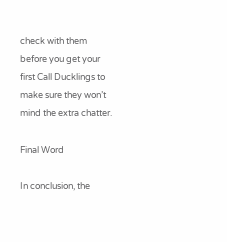check with them before you get your first Call Ducklings to make sure they won’t mind the extra chatter.

Final Word

In conclusion, the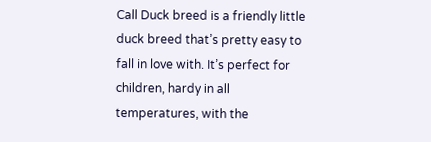Call Duck breed is a friendly little duck breed that’s pretty easy to fall in love with. It’s perfect for children, hardy in all temperatures, with the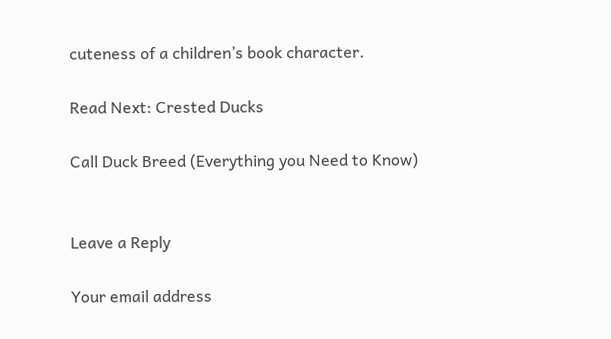cuteness of a children’s book character.

Read Next: Crested Ducks

Call Duck Breed (Everything you Need to Know)


Leave a Reply

Your email address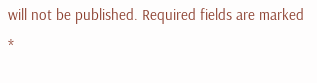will not be published. Required fields are marked *